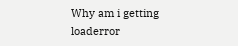Why am i getting loaderror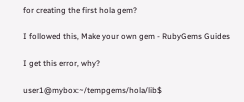for creating the first hola gem?

I followed this, Make your own gem - RubyGems Guides

I get this error, why?

user1@mybox:~/tempgems/hola/lib$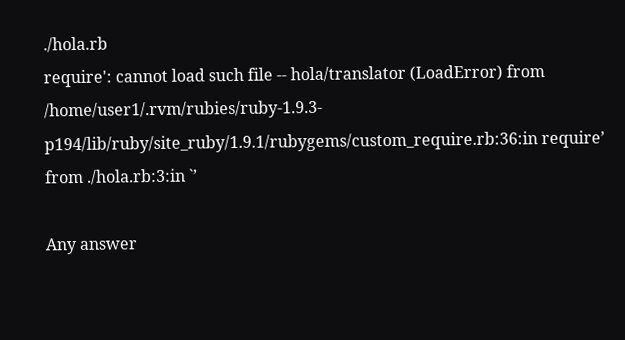./hola.rb
require': cannot load such file -- hola/translator (LoadError) from /home/user1/.rvm/rubies/ruby-1.9.3-p194/lib/ruby/site_ruby/1.9.1/rubygems/custom_require.rb:36:in require’
from ./hola.rb:3:in `’

Any answer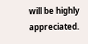will be highly appreciated.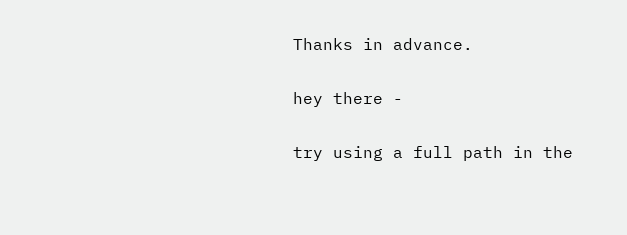Thanks in advance.

hey there -

try using a full path in the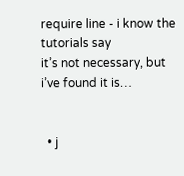require line - i know the tutorials say
it’s not necessary, but i’ve found it is…


  • j